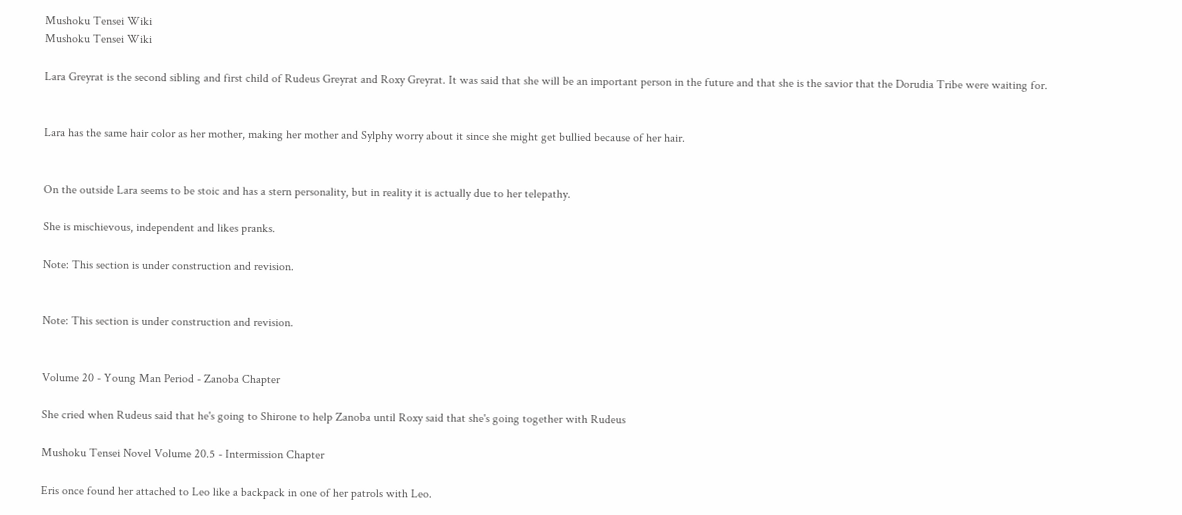Mushoku Tensei Wiki
Mushoku Tensei Wiki

Lara Greyrat is the second sibling and first child of Rudeus Greyrat and Roxy Greyrat. It was said that she will be an important person in the future and that she is the savior that the Dorudia Tribe were waiting for.


Lara has the same hair color as her mother, making her mother and Sylphy worry about it since she might get bullied because of her hair.


On the outside Lara seems to be stoic and has a stern personality, but in reality it is actually due to her telepathy.

She is mischievous, independent and likes pranks.

Note: This section is under construction and revision.


Note: This section is under construction and revision.


Volume 20 - Young Man Period - Zanoba Chapter

She cried when Rudeus said that he's going to Shirone to help Zanoba until Roxy said that she's going together with Rudeus

Mushoku Tensei Novel Volume 20.5 - Intermission Chapter

Eris once found her attached to Leo like a backpack in one of her patrols with Leo.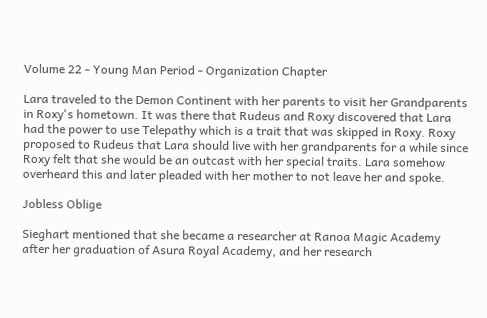Volume 22 - Young Man Period - Organization Chapter

Lara traveled to the Demon Continent with her parents to visit her Grandparents in Roxy's hometown. It was there that Rudeus and Roxy discovered that Lara had the power to use Telepathy which is a trait that was skipped in Roxy. Roxy proposed to Rudeus that Lara should live with her grandparents for a while since Roxy felt that she would be an outcast with her special traits. Lara somehow overheard this and later pleaded with her mother to not leave her and spoke.

Jobless Oblige

Sieghart mentioned that she became a researcher at Ranoa Magic Academy after her graduation of Asura Royal Academy, and her research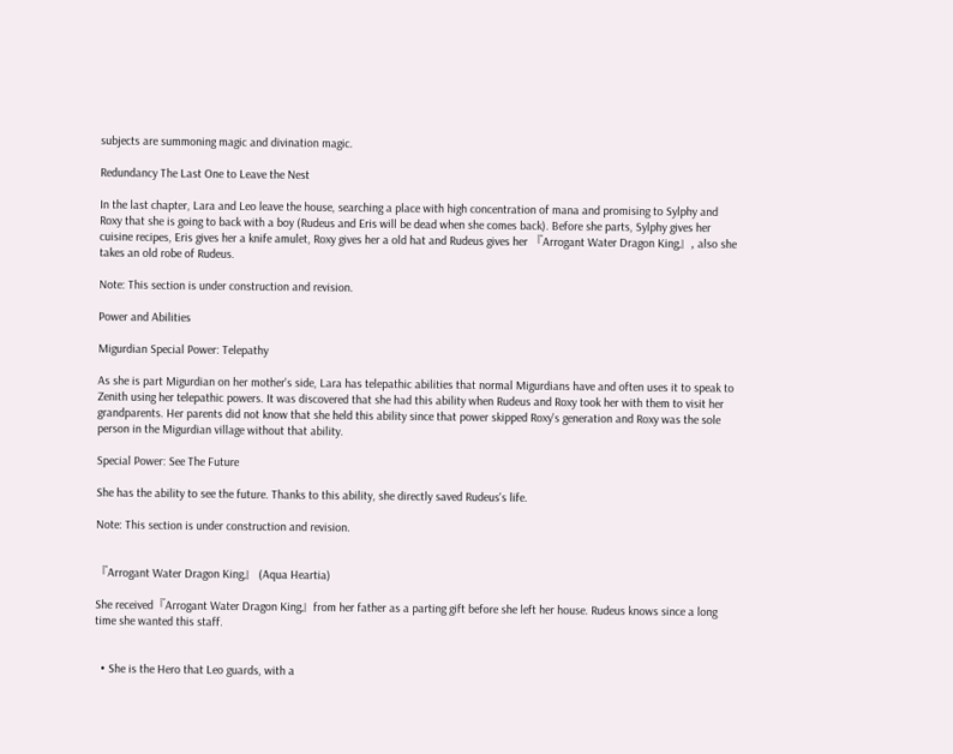subjects are summoning magic and divination magic.

Redundancy The Last One to Leave the Nest

In the last chapter, Lara and Leo leave the house, searching a place with high concentration of mana and promising to Sylphy and Roxy that she is going to back with a boy (Rudeus and Eris will be dead when she comes back). Before she parts, Sylphy gives her cuisine recipes, Eris gives her a knife amulet, Roxy gives her a old hat and Rudeus gives her 『Arrogant Water Dragon King』, also she takes an old robe of Rudeus.

Note: This section is under construction and revision.

Power and Abilities

Migurdian Special Power: Telepathy

As she is part Migurdian on her mother's side, Lara has telepathic abilities that normal Migurdians have and often uses it to speak to Zenith using her telepathic powers. It was discovered that she had this ability when Rudeus and Roxy took her with them to visit her grandparents. Her parents did not know that she held this ability since that power skipped Roxy's generation and Roxy was the sole person in the Migurdian village without that ability.

Special Power: See The Future

She has the ability to see the future. Thanks to this ability, she directly saved Rudeus's life.

Note: This section is under construction and revision.


『Arrogant Water Dragon King』 (Aqua Heartia)

She received『Arrogant Water Dragon King』from her father as a parting gift before she left her house. Rudeus knows since a long time she wanted this staff.


  • She is the Hero that Leo guards, with a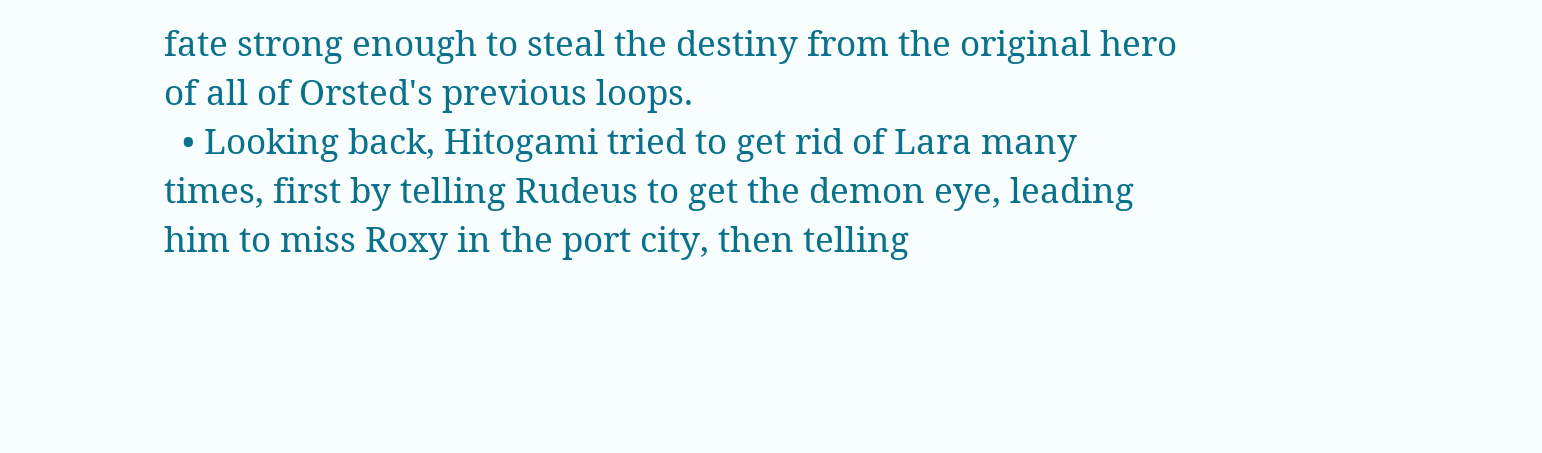fate strong enough to steal the destiny from the original hero of all of Orsted's previous loops.
  • Looking back, Hitogami tried to get rid of Lara many times, first by telling Rudeus to get the demon eye, leading him to miss Roxy in the port city, then telling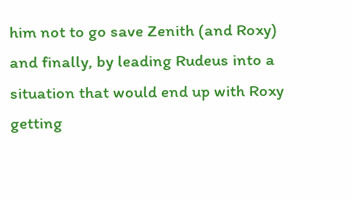him not to go save Zenith (and Roxy) and finally, by leading Rudeus into a situation that would end up with Roxy getting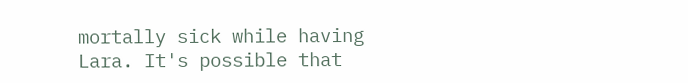mortally sick while having Lara. It's possible that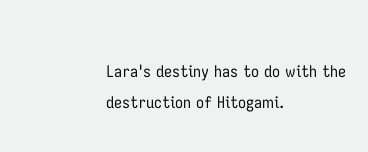Lara's destiny has to do with the destruction of Hitogami.